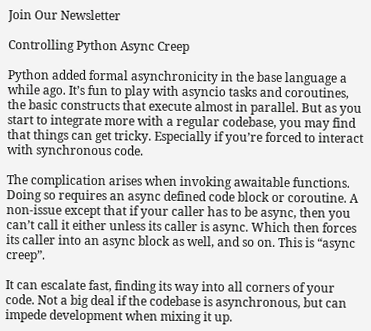Join Our Newsletter

Controlling Python Async Creep

Python added formal asynchronicity in the base language a while ago. It’s fun to play with asyncio tasks and coroutines, the basic constructs that execute almost in parallel. But as you start to integrate more with a regular codebase, you may find that things can get tricky. Especially if you’re forced to interact with synchronous code.

The complication arises when invoking awaitable functions. Doing so requires an async defined code block or coroutine. A non-issue except that if your caller has to be async, then you can’t call it either unless its caller is async. Which then forces its caller into an async block as well, and so on. This is “async creep”.

It can escalate fast, finding its way into all corners of your code. Not a big deal if the codebase is asynchronous, but can impede development when mixing it up.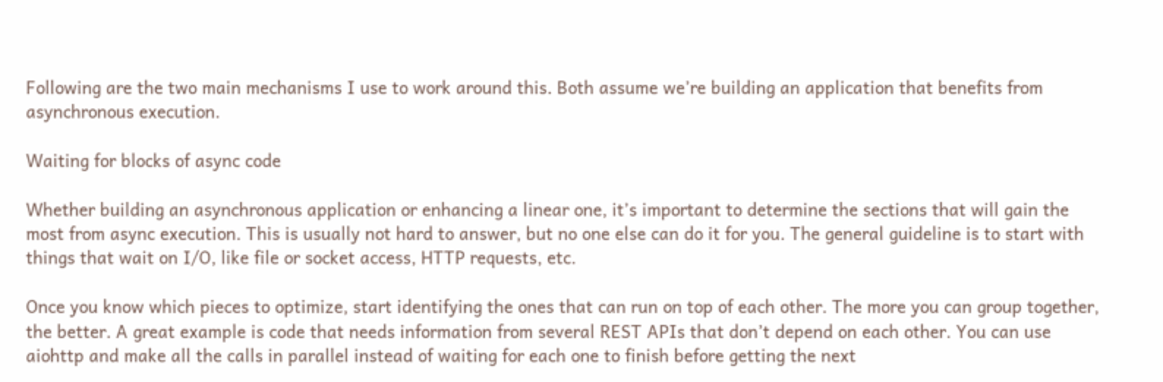Following are the two main mechanisms I use to work around this. Both assume we’re building an application that benefits from asynchronous execution.

Waiting for blocks of async code

Whether building an asynchronous application or enhancing a linear one, it’s important to determine the sections that will gain the most from async execution. This is usually not hard to answer, but no one else can do it for you. The general guideline is to start with things that wait on I/O, like file or socket access, HTTP requests, etc.

Once you know which pieces to optimize, start identifying the ones that can run on top of each other. The more you can group together, the better. A great example is code that needs information from several REST APIs that don’t depend on each other. You can use aiohttp and make all the calls in parallel instead of waiting for each one to finish before getting the next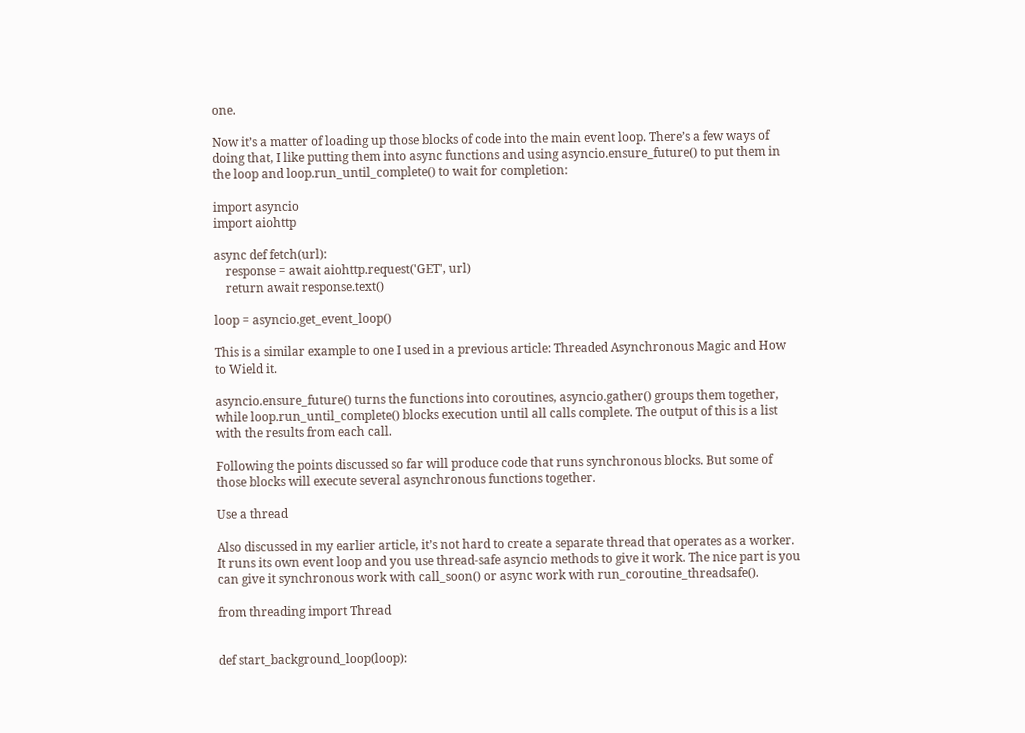one.

Now it’s a matter of loading up those blocks of code into the main event loop. There’s a few ways of doing that, I like putting them into async functions and using asyncio.ensure_future() to put them in the loop and loop.run_until_complete() to wait for completion:

import asyncio
import aiohttp

async def fetch(url):
    response = await aiohttp.request('GET', url)
    return await response.text()

loop = asyncio.get_event_loop()

This is a similar example to one I used in a previous article: Threaded Asynchronous Magic and How to Wield it.

asyncio.ensure_future() turns the functions into coroutines, asyncio.gather() groups them together, while loop.run_until_complete() blocks execution until all calls complete. The output of this is a list with the results from each call.

Following the points discussed so far will produce code that runs synchronous blocks. But some of those blocks will execute several asynchronous functions together.

Use a thread

Also discussed in my earlier article, it’s not hard to create a separate thread that operates as a worker. It runs its own event loop and you use thread-safe asyncio methods to give it work. The nice part is you can give it synchronous work with call_soon() or async work with run_coroutine_threadsafe().

from threading import Thread


def start_background_loop(loop):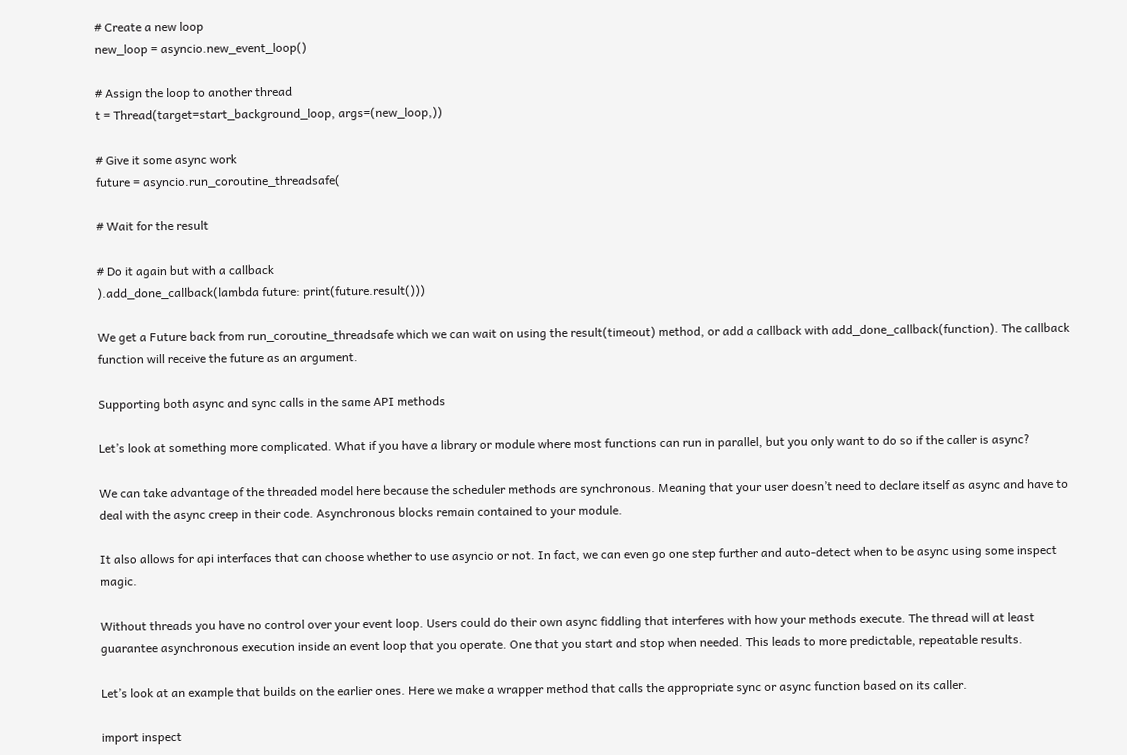# Create a new loop
new_loop = asyncio.new_event_loop()

# Assign the loop to another thread
t = Thread(target=start_background_loop, args=(new_loop,))

# Give it some async work
future = asyncio.run_coroutine_threadsafe(

# Wait for the result

# Do it again but with a callback
).add_done_callback(lambda future: print(future.result()))

We get a Future back from run_coroutine_threadsafe which we can wait on using the result(timeout) method, or add a callback with add_done_callback(function). The callback function will receive the future as an argument.

Supporting both async and sync calls in the same API methods

Let’s look at something more complicated. What if you have a library or module where most functions can run in parallel, but you only want to do so if the caller is async?

We can take advantage of the threaded model here because the scheduler methods are synchronous. Meaning that your user doesn’t need to declare itself as async and have to deal with the async creep in their code. Asynchronous blocks remain contained to your module.

It also allows for api interfaces that can choose whether to use asyncio or not. In fact, we can even go one step further and auto-detect when to be async using some inspect magic.

Without threads you have no control over your event loop. Users could do their own async fiddling that interferes with how your methods execute. The thread will at least guarantee asynchronous execution inside an event loop that you operate. One that you start and stop when needed. This leads to more predictable, repeatable results.

Let’s look at an example that builds on the earlier ones. Here we make a wrapper method that calls the appropriate sync or async function based on its caller.

import inspect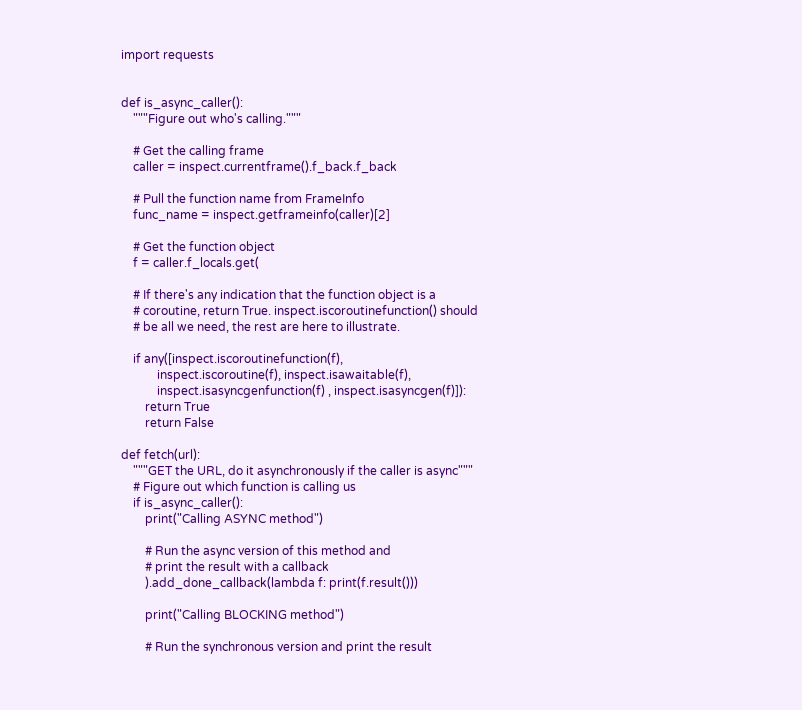import requests


def is_async_caller():
    """Figure out who's calling."""

    # Get the calling frame
    caller = inspect.currentframe().f_back.f_back

    # Pull the function name from FrameInfo
    func_name = inspect.getframeinfo(caller)[2]

    # Get the function object
    f = caller.f_locals.get(

    # If there's any indication that the function object is a
    # coroutine, return True. inspect.iscoroutinefunction() should
    # be all we need, the rest are here to illustrate.

    if any([inspect.iscoroutinefunction(f),
            inspect.iscoroutine(f), inspect.isawaitable(f),
            inspect.isasyncgenfunction(f) , inspect.isasyncgen(f)]):
        return True
        return False

def fetch(url):
    """GET the URL, do it asynchronously if the caller is async"""
    # Figure out which function is calling us
    if is_async_caller():
        print("Calling ASYNC method")

        # Run the async version of this method and
        # print the result with a callback
        ).add_done_callback(lambda f: print(f.result()))

        print("Calling BLOCKING method")

        # Run the synchronous version and print the result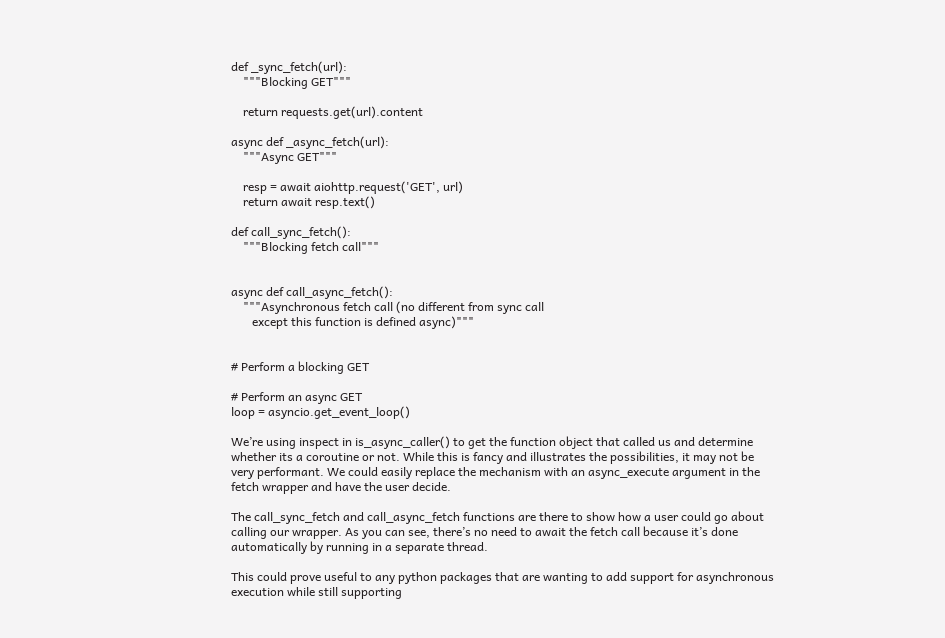def _sync_fetch(url):
    """Blocking GET"""

    return requests.get(url).content

async def _async_fetch(url):
    """Async GET"""

    resp = await aiohttp.request('GET', url)
    return await resp.text()

def call_sync_fetch():
    """Blocking fetch call"""


async def call_async_fetch():
    """Asynchronous fetch call (no different from sync call
       except this function is defined async)"""


# Perform a blocking GET

# Perform an async GET
loop = asyncio.get_event_loop()

We’re using inspect in is_async_caller() to get the function object that called us and determine whether its a coroutine or not. While this is fancy and illustrates the possibilities, it may not be very performant. We could easily replace the mechanism with an async_execute argument in the fetch wrapper and have the user decide.

The call_sync_fetch and call_async_fetch functions are there to show how a user could go about calling our wrapper. As you can see, there’s no need to await the fetch call because it’s done automatically by running in a separate thread.

This could prove useful to any python packages that are wanting to add support for asynchronous execution while still supporting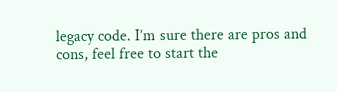legacy code. I’m sure there are pros and cons, feel free to start the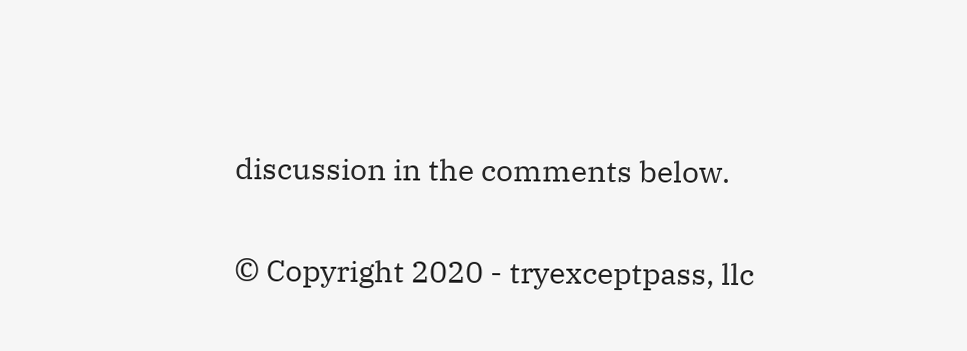discussion in the comments below.

© Copyright 2020 - tryexceptpass, llc